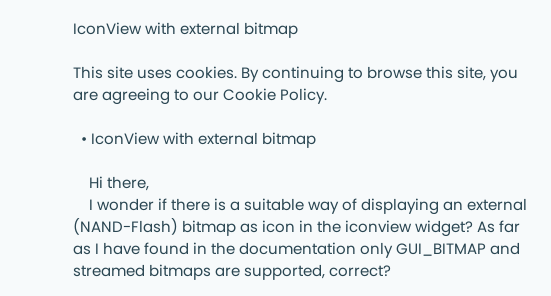IconView with external bitmap

This site uses cookies. By continuing to browse this site, you are agreeing to our Cookie Policy.

  • IconView with external bitmap

    Hi there,
    I wonder if there is a suitable way of displaying an external (NAND-Flash) bitmap as icon in the iconview widget? As far as I have found in the documentation only GUI_BITMAP and streamed bitmaps are supported, correct?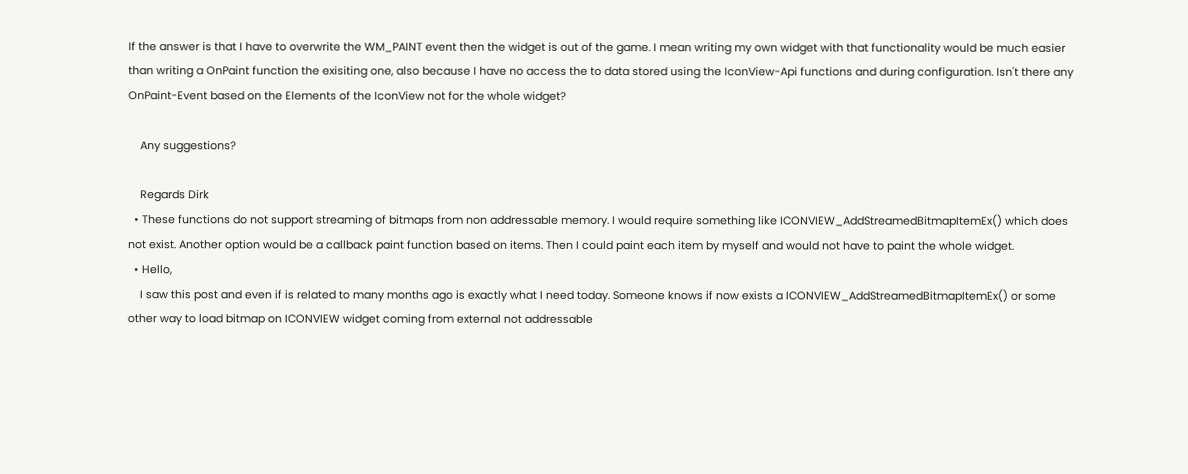If the answer is that I have to overwrite the WM_PAINT event then the widget is out of the game. I mean writing my own widget with that functionality would be much easier than writing a OnPaint function the exisiting one, also because I have no access the to data stored using the IconView-Api functions and during configuration. Isn't there any OnPaint-Event based on the Elements of the IconView not for the whole widget?

    Any suggestions?

    Regards Dirk
  • These functions do not support streaming of bitmaps from non addressable memory. I would require something like ICONVIEW_AddStreamedBitmapItemEx() which does not exist. Another option would be a callback paint function based on items. Then I could paint each item by myself and would not have to paint the whole widget.
  • Hello,
    I saw this post and even if is related to many months ago is exactly what I need today. Someone knows if now exists a ICONVIEW_AddStreamedBitmapItemEx() or some other way to load bitmap on ICONVIEW widget coming from external not addressable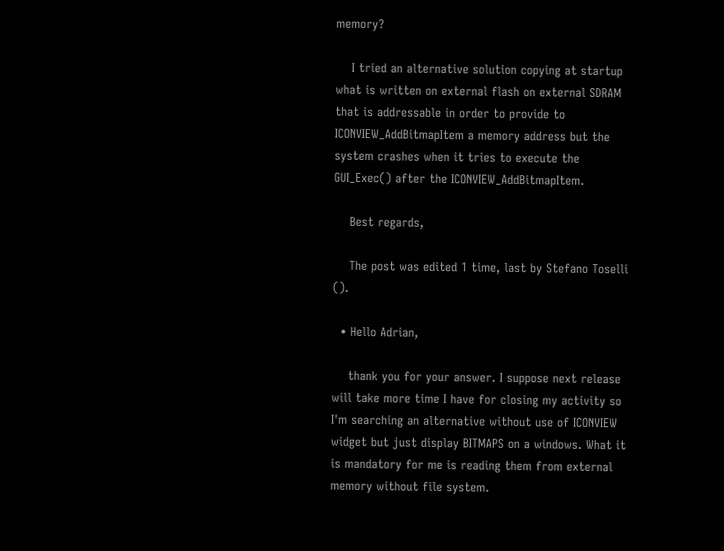memory?

    I tried an alternative solution copying at startup what is written on external flash on external SDRAM that is addressable in order to provide to ICONVIEW_AddBitmapItem a memory address but the system crashes when it tries to execute the GUI_Exec() after the ICONVIEW_AddBitmapItem.

    Best regards,

    The post was edited 1 time, last by Stefano Toselli ().

  • Hello Adrian,

    thank you for your answer. I suppose next release will take more time I have for closing my activity so I'm searching an alternative without use of ICONVIEW widget but just display BITMAPS on a windows. What it is mandatory for me is reading them from external memory without file system.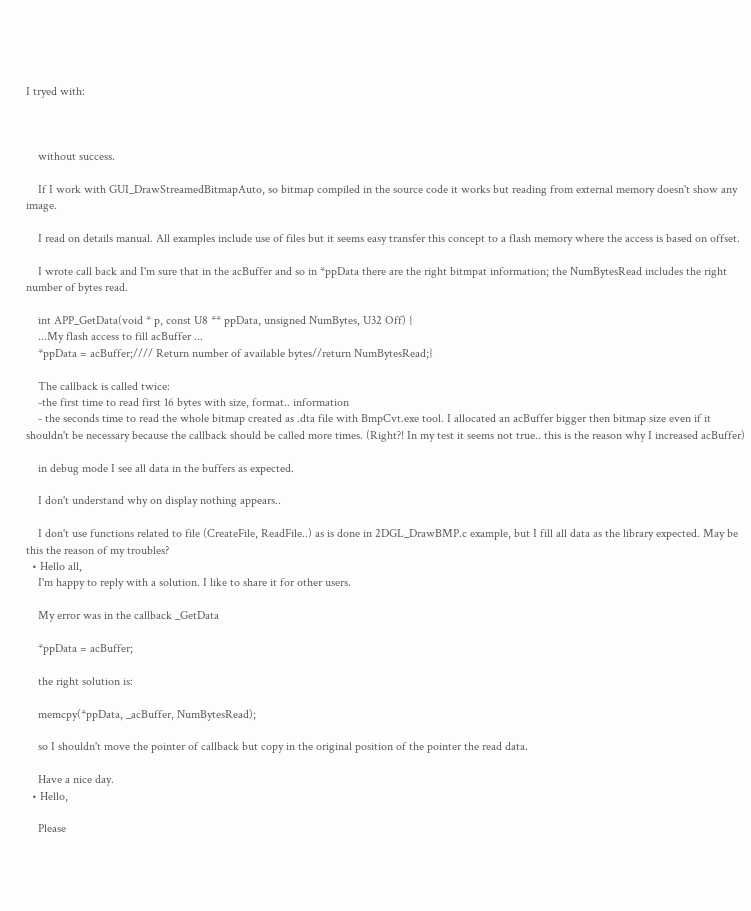I tryed with:



    without success.

    If I work with GUI_DrawStreamedBitmapAuto, so bitmap compiled in the source code it works but reading from external memory doesn't show any image.

    I read on details manual. All examples include use of files but it seems easy transfer this concept to a flash memory where the access is based on offset.

    I wrote call back and I'm sure that in the acBuffer and so in *ppData there are the right bitmpat information; the NumBytesRead includes the right number of bytes read.

    int APP_GetData(void * p, const U8 ** ppData, unsigned NumBytes, U32 Off) {
    ...My flash access to fill acBuffer ...
    *ppData = acBuffer;//// Return number of available bytes//return NumBytesRead;}

    The callback is called twice:
    -the first time to read first 16 bytes with size, format.. information
    - the seconds time to read the whole bitmap created as .dta file with BmpCvt.exe tool. I allocated an acBuffer bigger then bitmap size even if it shouldn't be necessary because the callback should be called more times. (Right?! In my test it seems not true.. this is the reason why I increased acBuffer)

    in debug mode I see all data in the buffers as expected.

    I don't understand why on display nothing appears..

    I don't use functions related to file (CreateFile, ReadFile..) as is done in 2DGL_DrawBMP.c example, but I fill all data as the library expected. May be this the reason of my troubles?
  • Hello all,
    I'm happy to reply with a solution. I like to share it for other users.

    My error was in the callback _GetData

    *ppData = acBuffer;

    the right solution is:

    memcpy(*ppData, _acBuffer, NumBytesRead);

    so I shouldn't move the pointer of callback but copy in the original position of the pointer the read data.

    Have a nice day.
  • Hello,

    Please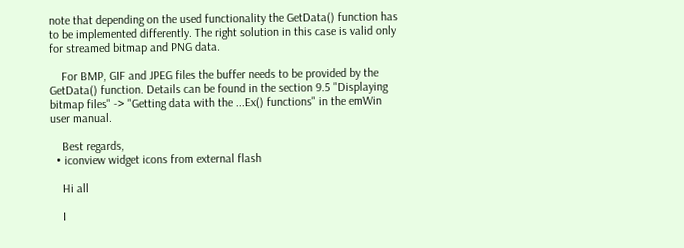note that depending on the used functionality the GetData() function has to be implemented differently. The right solution in this case is valid only for streamed bitmap and PNG data.

    For BMP, GIF and JPEG files the buffer needs to be provided by the GetData() function. Details can be found in the section 9.5 "Displaying bitmap files" -> "Getting data with the ...Ex() functions" in the emWin user manual.

    Best regards,
  • iconview widget icons from external flash

    Hi all

    I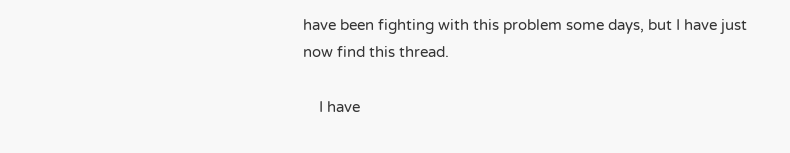have been fighting with this problem some days, but I have just now find this thread.

    I have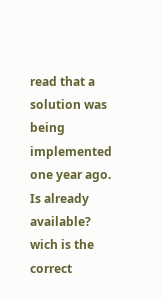read that a solution was being implemented one year ago. Is already available? wich is the correct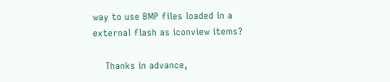way to use BMP files loaded in a external flash as iconview items?

    Thanks in advance,